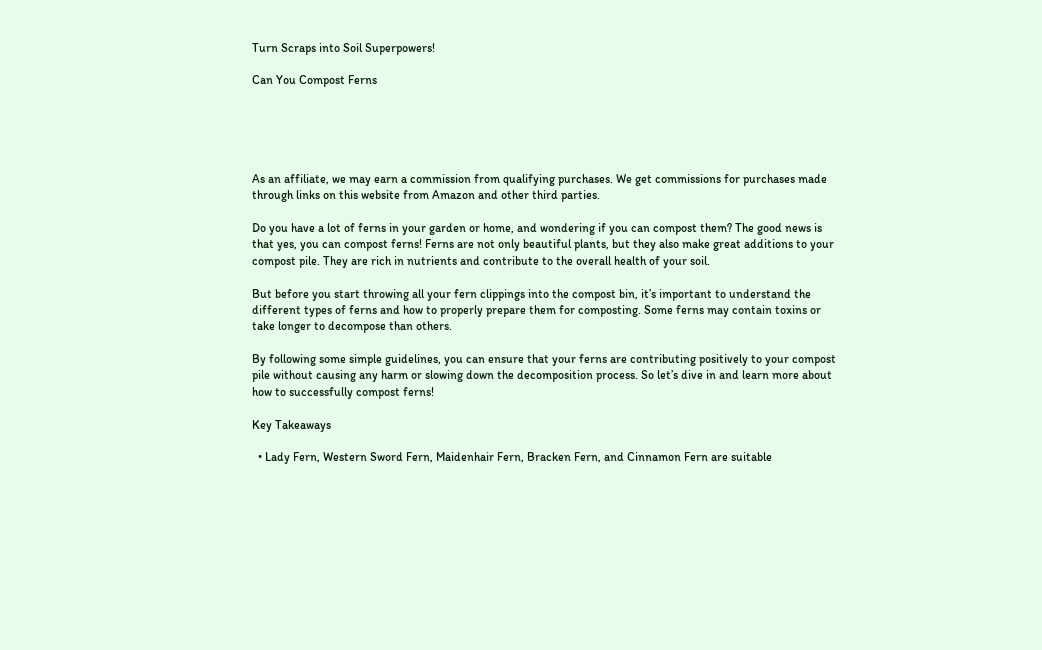Turn Scraps into Soil Superpowers!

Can You Compost Ferns





As an affiliate, we may earn a commission from qualifying purchases. We get commissions for purchases made through links on this website from Amazon and other third parties.

Do you have a lot of ferns in your garden or home, and wondering if you can compost them? The good news is that yes, you can compost ferns! Ferns are not only beautiful plants, but they also make great additions to your compost pile. They are rich in nutrients and contribute to the overall health of your soil.

But before you start throwing all your fern clippings into the compost bin, it’s important to understand the different types of ferns and how to properly prepare them for composting. Some ferns may contain toxins or take longer to decompose than others.

By following some simple guidelines, you can ensure that your ferns are contributing positively to your compost pile without causing any harm or slowing down the decomposition process. So let’s dive in and learn more about how to successfully compost ferns!

Key Takeaways

  • Lady Fern, Western Sword Fern, Maidenhair Fern, Bracken Fern, and Cinnamon Fern are suitable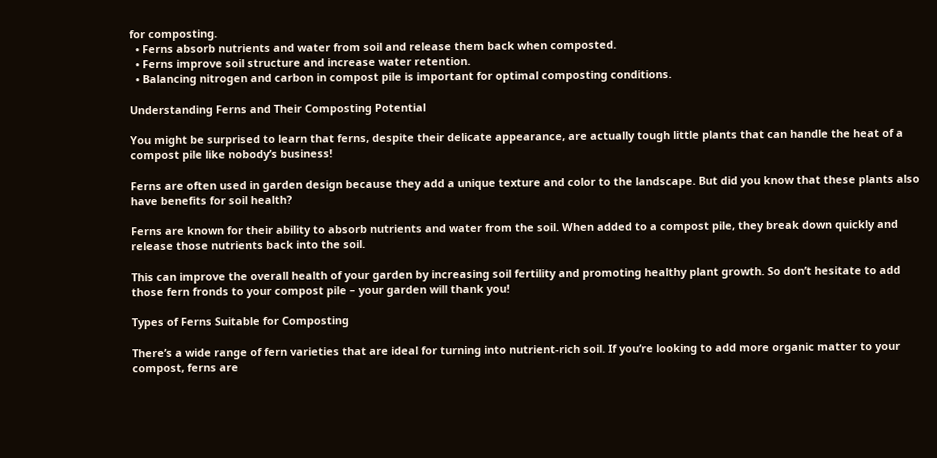for composting.
  • Ferns absorb nutrients and water from soil and release them back when composted.
  • Ferns improve soil structure and increase water retention.
  • Balancing nitrogen and carbon in compost pile is important for optimal composting conditions.

Understanding Ferns and Their Composting Potential

You might be surprised to learn that ferns, despite their delicate appearance, are actually tough little plants that can handle the heat of a compost pile like nobody’s business!

Ferns are often used in garden design because they add a unique texture and color to the landscape. But did you know that these plants also have benefits for soil health?

Ferns are known for their ability to absorb nutrients and water from the soil. When added to a compost pile, they break down quickly and release those nutrients back into the soil.

This can improve the overall health of your garden by increasing soil fertility and promoting healthy plant growth. So don’t hesitate to add those fern fronds to your compost pile – your garden will thank you!

Types of Ferns Suitable for Composting

There’s a wide range of fern varieties that are ideal for turning into nutrient-rich soil. If you’re looking to add more organic matter to your compost, ferns are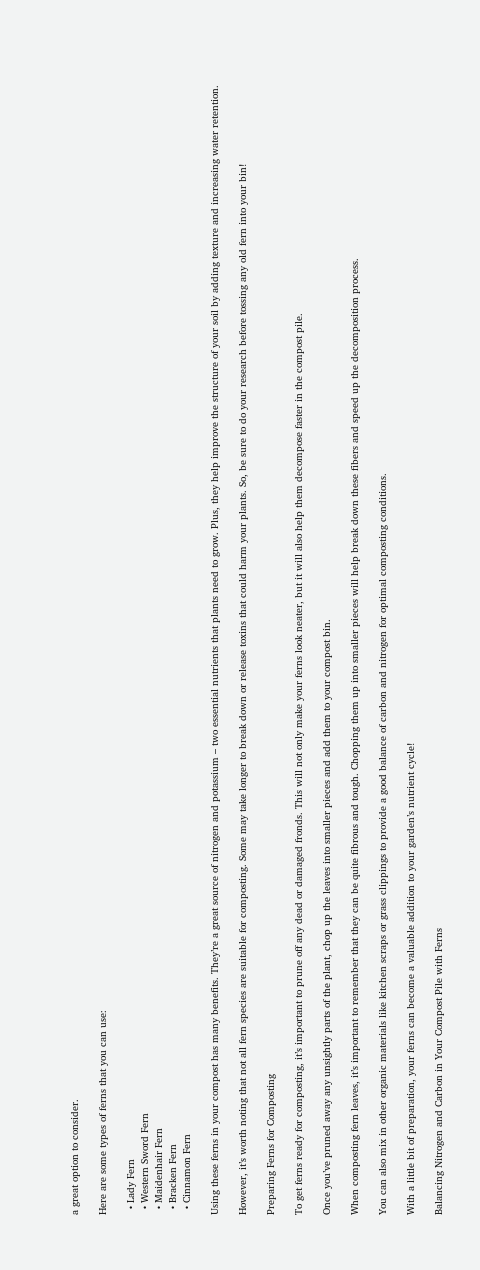a great option to consider.

Here are some types of ferns that you can use:

  • Lady Fern
  • Western Sword Fern
  • Maidenhair Fern
  • Bracken Fern
  • Cinnamon Fern

Using these ferns in your compost has many benefits. They’re a great source of nitrogen and potassium – two essential nutrients that plants need to grow. Plus, they help improve the structure of your soil by adding texture and increasing water retention.

However, it’s worth noting that not all fern species are suitable for composting. Some may take longer to break down or release toxins that could harm your plants. So, be sure to do your research before tossing any old fern into your bin!

Preparing Ferns for Composting

To get ferns ready for composting, it’s important to prune off any dead or damaged fronds. This will not only make your ferns look neater, but it will also help them decompose faster in the compost pile.

Once you’ve pruned away any unsightly parts of the plant, chop up the leaves into smaller pieces and add them to your compost bin.

When composting fern leaves, it’s important to remember that they can be quite fibrous and tough. Chopping them up into smaller pieces will help break down these fibers and speed up the decomposition process.

You can also mix in other organic materials like kitchen scraps or grass clippings to provide a good balance of carbon and nitrogen for optimal composting conditions.

With a little bit of preparation, your ferns can become a valuable addition to your garden’s nutrient cycle!

Balancing Nitrogen and Carbon in Your Compost Pile with Ferns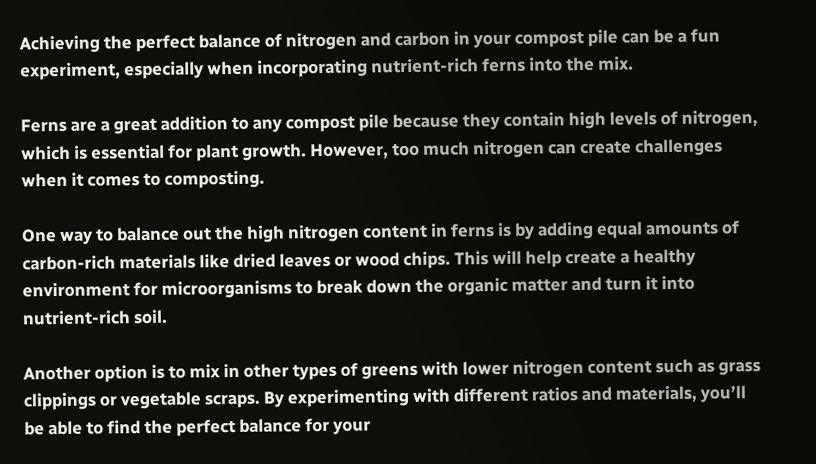Achieving the perfect balance of nitrogen and carbon in your compost pile can be a fun experiment, especially when incorporating nutrient-rich ferns into the mix.

Ferns are a great addition to any compost pile because they contain high levels of nitrogen, which is essential for plant growth. However, too much nitrogen can create challenges when it comes to composting.

One way to balance out the high nitrogen content in ferns is by adding equal amounts of carbon-rich materials like dried leaves or wood chips. This will help create a healthy environment for microorganisms to break down the organic matter and turn it into nutrient-rich soil.

Another option is to mix in other types of greens with lower nitrogen content such as grass clippings or vegetable scraps. By experimenting with different ratios and materials, you’ll be able to find the perfect balance for your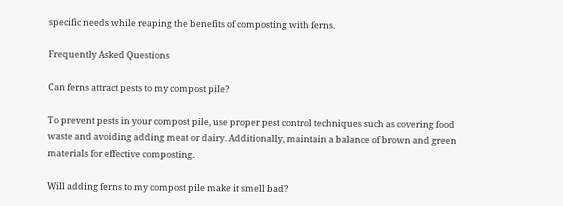specific needs while reaping the benefits of composting with ferns.

Frequently Asked Questions

Can ferns attract pests to my compost pile?

To prevent pests in your compost pile, use proper pest control techniques such as covering food waste and avoiding adding meat or dairy. Additionally, maintain a balance of brown and green materials for effective composting.

Will adding ferns to my compost pile make it smell bad?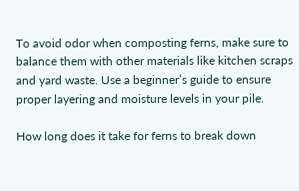To avoid odor when composting ferns, make sure to balance them with other materials like kitchen scraps and yard waste. Use a beginner’s guide to ensure proper layering and moisture levels in your pile.

How long does it take for ferns to break down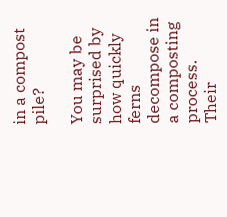in a compost pile?

You may be surprised by how quickly ferns decompose in a composting process. Their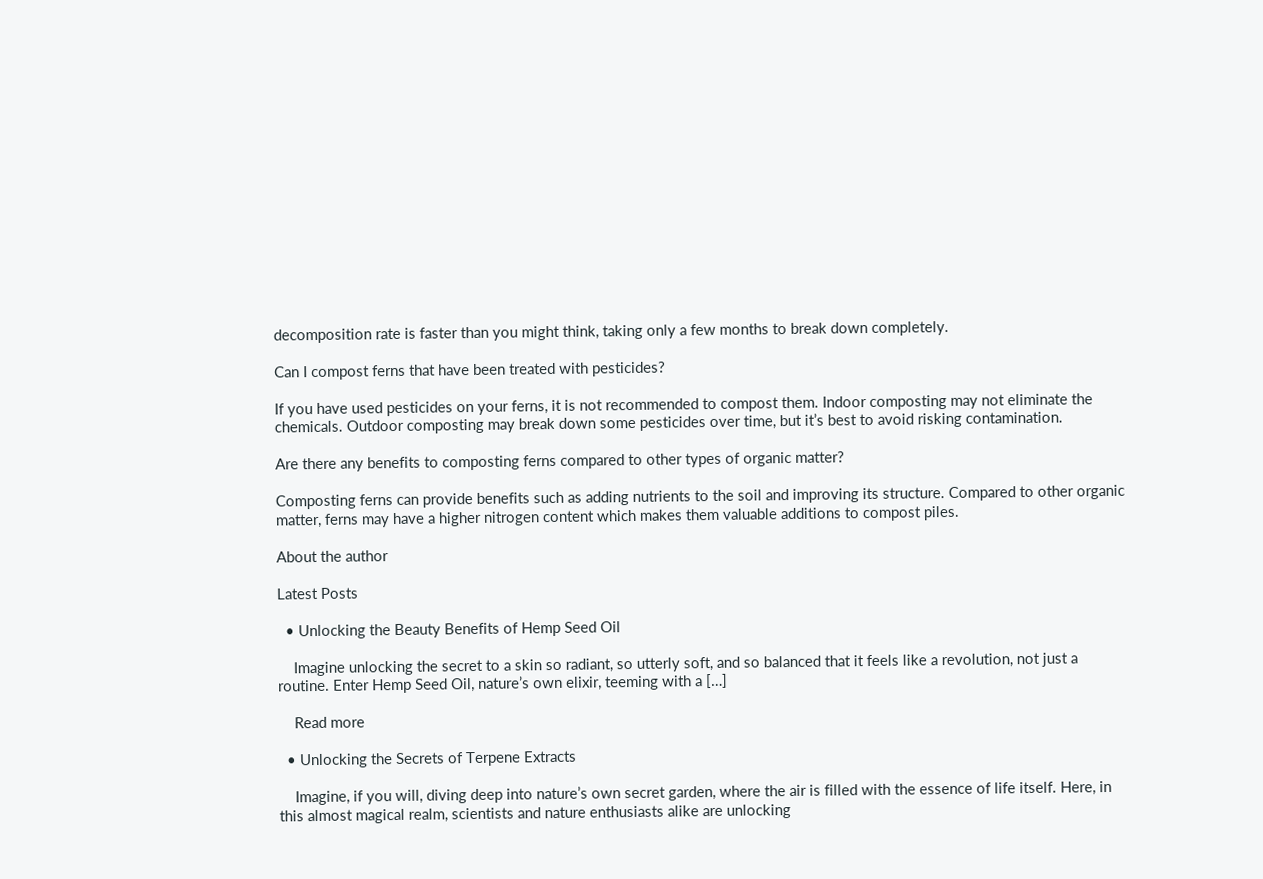decomposition rate is faster than you might think, taking only a few months to break down completely.

Can I compost ferns that have been treated with pesticides?

If you have used pesticides on your ferns, it is not recommended to compost them. Indoor composting may not eliminate the chemicals. Outdoor composting may break down some pesticides over time, but it’s best to avoid risking contamination.

Are there any benefits to composting ferns compared to other types of organic matter?

Composting ferns can provide benefits such as adding nutrients to the soil and improving its structure. Compared to other organic matter, ferns may have a higher nitrogen content which makes them valuable additions to compost piles.

About the author

Latest Posts

  • Unlocking the Beauty Benefits of Hemp Seed Oil

    Imagine unlocking the secret to a skin so radiant, so utterly soft, and so balanced that it feels like a revolution, not just a routine. Enter Hemp Seed Oil, nature’s own elixir, teeming with a […]

    Read more

  • Unlocking the Secrets of Terpene Extracts

    Imagine, if you will, diving deep into nature’s own secret garden, where the air is filled with the essence of life itself. Here, in this almost magical realm, scientists and nature enthusiasts alike are unlocking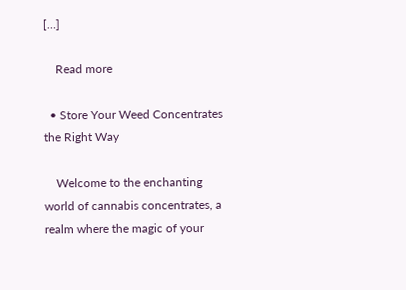[…]

    Read more

  • Store Your Weed Concentrates the Right Way

    Welcome to the enchanting world of cannabis concentrates, a realm where the magic of your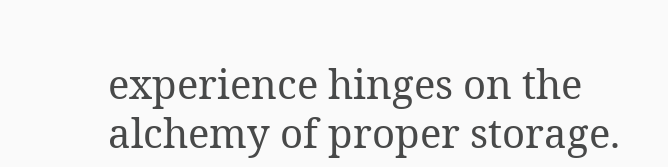experience hinges on the alchemy of proper storage.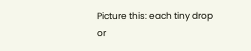Picture this: each tiny drop or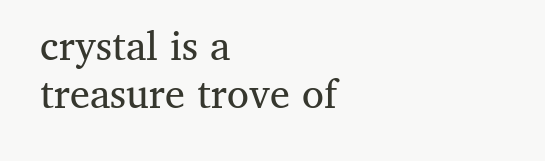crystal is a treasure trove of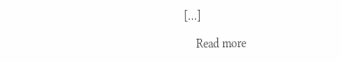[…]

    Read more